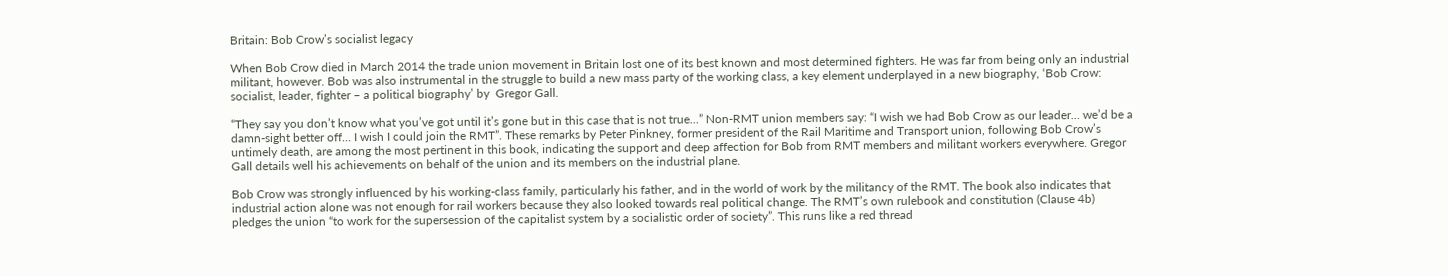Britain: Bob Crow’s socialist legacy

When Bob Crow died in March 2014 the trade union movement in Britain lost one of its best known and most determined fighters. He was far from being only an industrial militant, however. Bob was also instrumental in the struggle to build a new mass party of the working class, a key element underplayed in a new biography, ‘Bob Crow: socialist, leader, fighter – a political biography’ by  Gregor Gall.

“They say you don’t know what you’ve got until it’s gone but in this case that is not true…” Non-RMT union members say: “I wish we had Bob Crow as our leader… we’d be a damn-sight better off… I wish I could join the RMT”. These remarks by Peter Pinkney, former president of the Rail Maritime and Transport union, following Bob Crow’s untimely death, are among the most pertinent in this book, indicating the support and deep affection for Bob from RMT members and militant workers everywhere. Gregor Gall details well his achievements on behalf of the union and its members on the industrial plane.

Bob Crow was strongly influenced by his working-class family, particularly his father, and in the world of work by the militancy of the RMT. The book also indicates that industrial action alone was not enough for rail workers because they also looked towards real political change. The RMT’s own rulebook and constitution (Clause 4b) pledges the union “to work for the supersession of the capitalist system by a socialistic order of society”. This runs like a red thread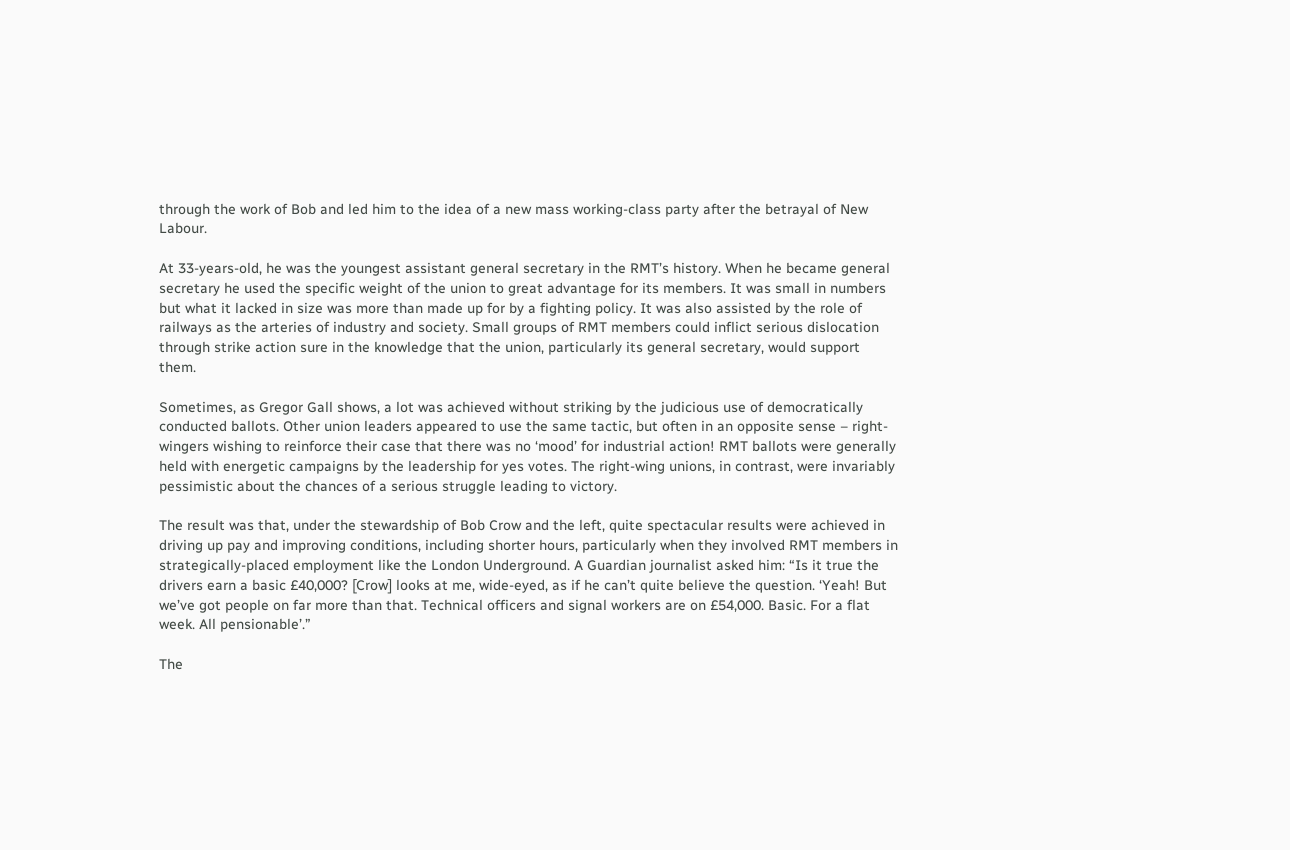through the work of Bob and led him to the idea of a new mass working-class party after the betrayal of New Labour.

At 33-years-old, he was the youngest assistant general secretary in the RMT’s history. When he became general secretary he used the specific weight of the union to great advantage for its members. It was small in numbers but what it lacked in size was more than made up for by a fighting policy. It was also assisted by the role of railways as the arteries of industry and society. Small groups of RMT members could inflict serious dislocation through strike action sure in the knowledge that the union, particularly its general secretary, would support them.

Sometimes, as Gregor Gall shows, a lot was achieved without striking by the judicious use of democratically conducted ballots. Other union leaders appeared to use the same tactic, but often in an opposite sense – right-wingers wishing to reinforce their case that there was no ‘mood’ for industrial action! RMT ballots were generally held with energetic campaigns by the leadership for yes votes. The right-wing unions, in contrast, were invariably pessimistic about the chances of a serious struggle leading to victory.

The result was that, under the stewardship of Bob Crow and the left, quite spectacular results were achieved in driving up pay and improving conditions, including shorter hours, particularly when they involved RMT members in strategically-placed employment like the London Underground. A Guardian journalist asked him: “Is it true the drivers earn a basic £40,000? [Crow] looks at me, wide-eyed, as if he can’t quite believe the question. ‘Yeah! But we’ve got people on far more than that. Technical officers and signal workers are on £54,000. Basic. For a flat week. All pensionable’.”

The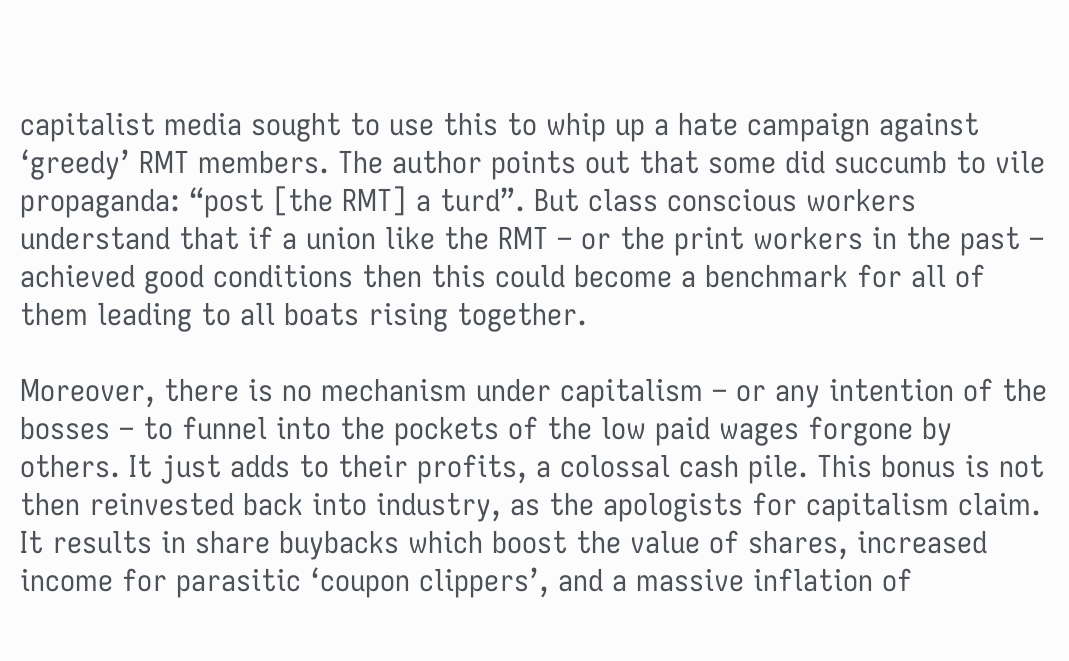capitalist media sought to use this to whip up a hate campaign against ‘greedy’ RMT members. The author points out that some did succumb to vile propaganda: “post [the RMT] a turd”. But class conscious workers understand that if a union like the RMT – or the print workers in the past – achieved good conditions then this could become a benchmark for all of them leading to all boats rising together.

Moreover, there is no mechanism under capitalism – or any intention of the bosses – to funnel into the pockets of the low paid wages forgone by others. It just adds to their profits, a colossal cash pile. This bonus is not then reinvested back into industry, as the apologists for capitalism claim. It results in share buybacks which boost the value of shares, increased income for parasitic ‘coupon clippers’, and a massive inflation of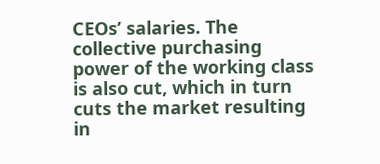CEOs’ salaries. The collective purchasing power of the working class is also cut, which in turn cuts the market resulting in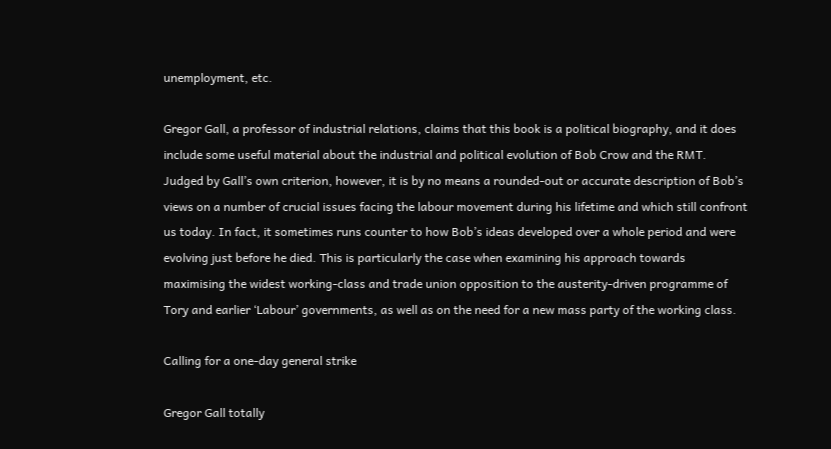unemployment, etc.

Gregor Gall, a professor of industrial relations, claims that this book is a political biography, and it does include some useful material about the industrial and political evolution of Bob Crow and the RMT. Judged by Gall’s own criterion, however, it is by no means a rounded-out or accurate description of Bob’s views on a number of crucial issues facing the labour movement during his lifetime and which still confront us today. In fact, it sometimes runs counter to how Bob’s ideas developed over a whole period and were evolving just before he died. This is particularly the case when examining his approach towards maximising the widest working-class and trade union opposition to the austerity-driven programme of Tory and earlier ‘Labour’ governments, as well as on the need for a new mass party of the working class.

Calling for a one-day general strike

Gregor Gall totally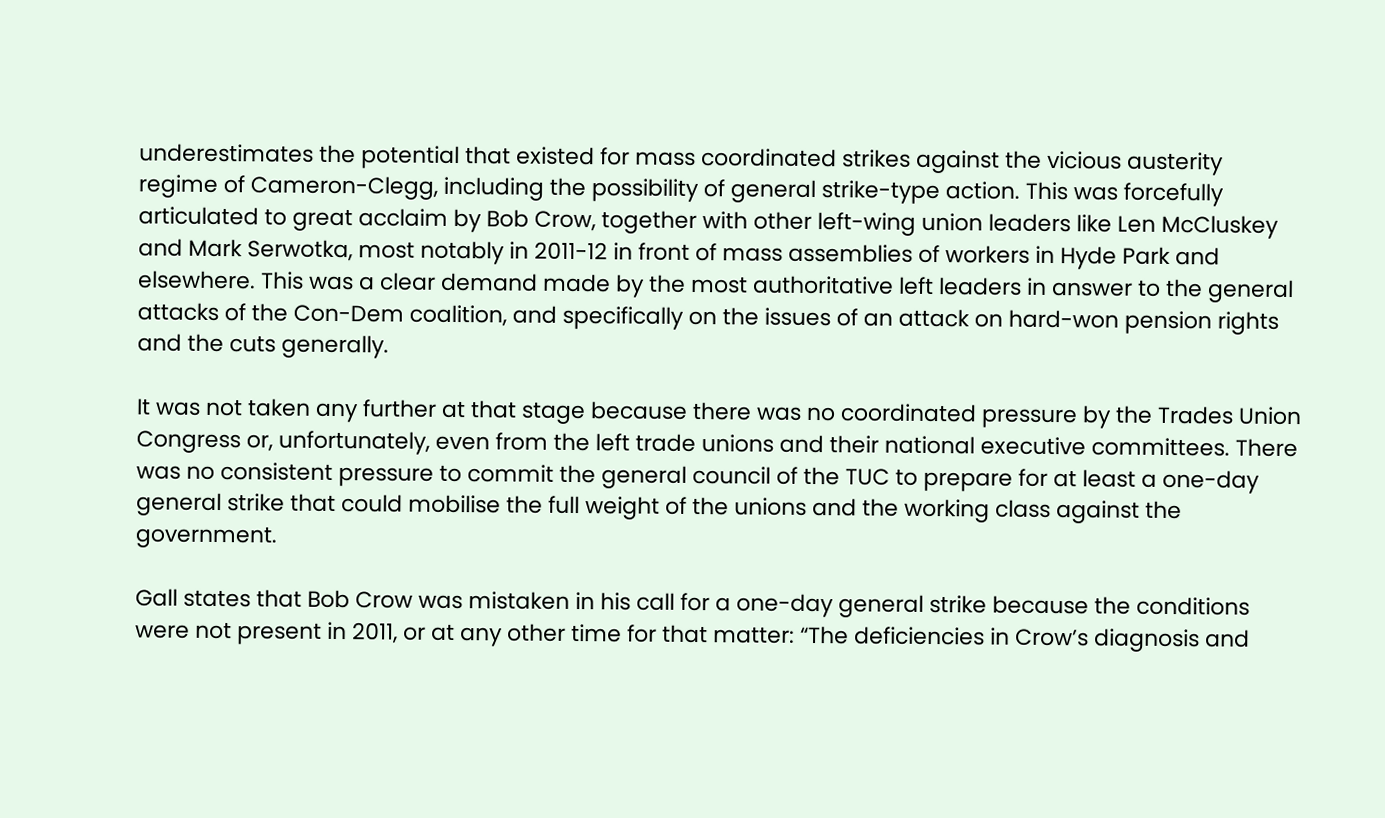underestimates the potential that existed for mass coordinated strikes against the vicious austerity regime of Cameron-Clegg, including the possibility of general strike-type action. This was forcefully articulated to great acclaim by Bob Crow, together with other left-wing union leaders like Len McCluskey and Mark Serwotka, most notably in 2011-12 in front of mass assemblies of workers in Hyde Park and elsewhere. This was a clear demand made by the most authoritative left leaders in answer to the general attacks of the Con-Dem coalition, and specifically on the issues of an attack on hard-won pension rights and the cuts generally.

It was not taken any further at that stage because there was no coordinated pressure by the Trades Union Congress or, unfortunately, even from the left trade unions and their national executive committees. There was no consistent pressure to commit the general council of the TUC to prepare for at least a one-day general strike that could mobilise the full weight of the unions and the working class against the government.

Gall states that Bob Crow was mistaken in his call for a one-day general strike because the conditions were not present in 2011, or at any other time for that matter: “The deficiencies in Crow’s diagnosis and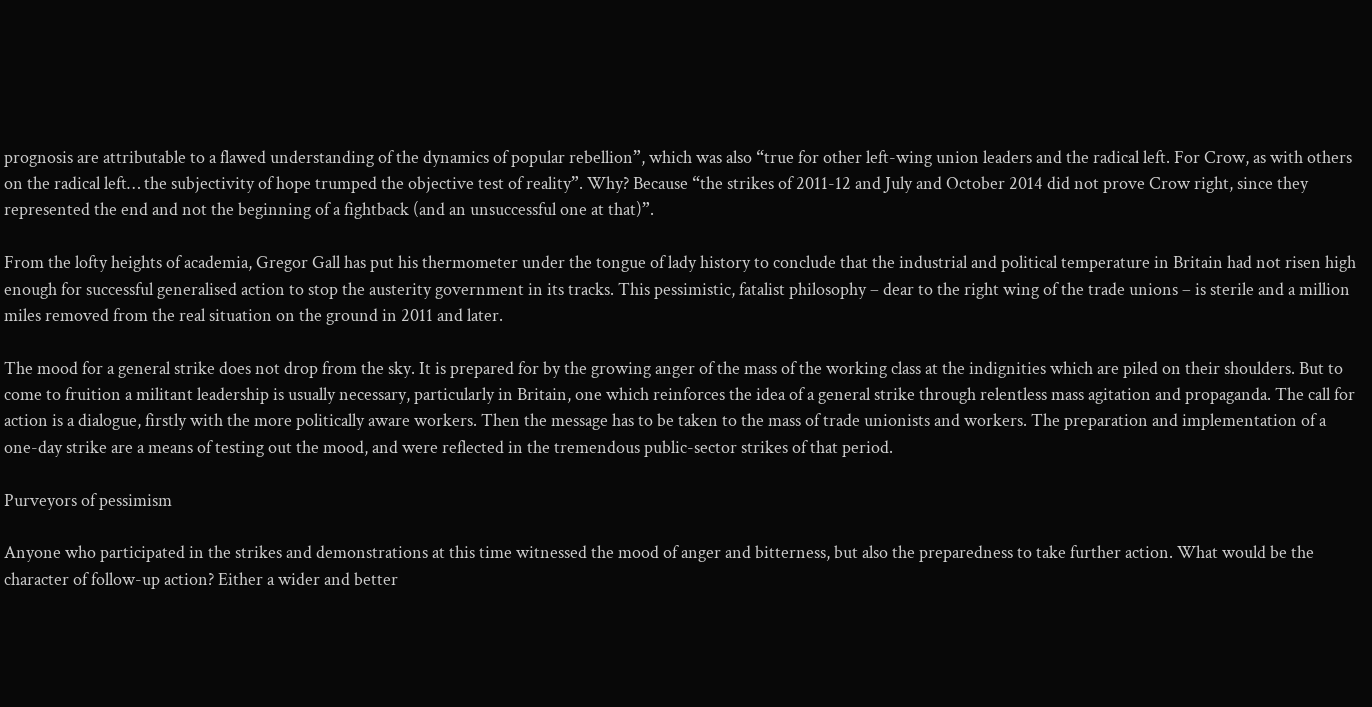prognosis are attributable to a flawed understanding of the dynamics of popular rebellion”, which was also “true for other left-wing union leaders and the radical left. For Crow, as with others on the radical left… the subjectivity of hope trumped the objective test of reality”. Why? Because “the strikes of 2011-12 and July and October 2014 did not prove Crow right, since they represented the end and not the beginning of a fightback (and an unsuccessful one at that)”.

From the lofty heights of academia, Gregor Gall has put his thermometer under the tongue of lady history to conclude that the industrial and political temperature in Britain had not risen high enough for successful generalised action to stop the austerity government in its tracks. This pessimistic, fatalist philosophy – dear to the right wing of the trade unions – is sterile and a million miles removed from the real situation on the ground in 2011 and later.

The mood for a general strike does not drop from the sky. It is prepared for by the growing anger of the mass of the working class at the indignities which are piled on their shoulders. But to come to fruition a militant leadership is usually necessary, particularly in Britain, one which reinforces the idea of a general strike through relentless mass agitation and propaganda. The call for action is a dialogue, firstly with the more politically aware workers. Then the message has to be taken to the mass of trade unionists and workers. The preparation and implementation of a one-day strike are a means of testing out the mood, and were reflected in the tremendous public-sector strikes of that period.

Purveyors of pessimism

Anyone who participated in the strikes and demonstrations at this time witnessed the mood of anger and bitterness, but also the preparedness to take further action. What would be the character of follow-up action? Either a wider and better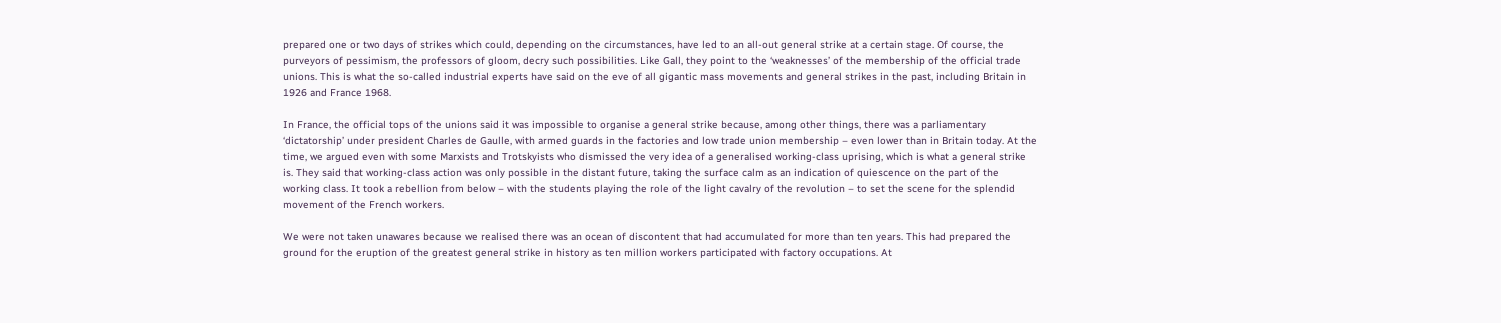prepared one or two days of strikes which could, depending on the circumstances, have led to an all-out general strike at a certain stage. Of course, the purveyors of pessimism, the professors of gloom, decry such possibilities. Like Gall, they point to the ‘weaknesses’ of the membership of the official trade unions. This is what the so-called industrial experts have said on the eve of all gigantic mass movements and general strikes in the past, including Britain in 1926 and France 1968.

In France, the official tops of the unions said it was impossible to organise a general strike because, among other things, there was a parliamentary ‘dictatorship’ under president Charles de Gaulle, with armed guards in the factories and low trade union membership – even lower than in Britain today. At the time, we argued even with some Marxists and Trotskyists who dismissed the very idea of a generalised working-class uprising, which is what a general strike is. They said that working-class action was only possible in the distant future, taking the surface calm as an indication of quiescence on the part of the working class. It took a rebellion from below – with the students playing the role of the light cavalry of the revolution – to set the scene for the splendid movement of the French workers.

We were not taken unawares because we realised there was an ocean of discontent that had accumulated for more than ten years. This had prepared the ground for the eruption of the greatest general strike in history as ten million workers participated with factory occupations. At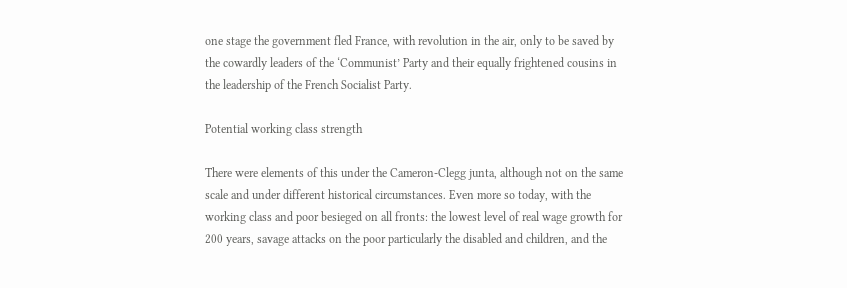one stage the government fled France, with revolution in the air, only to be saved by the cowardly leaders of the ‘Communist’ Party and their equally frightened cousins in the leadership of the French Socialist Party.

Potential working class strength

There were elements of this under the Cameron-Clegg junta, although not on the same scale and under different historical circumstances. Even more so today, with the working class and poor besieged on all fronts: the lowest level of real wage growth for 200 years, savage attacks on the poor particularly the disabled and children, and the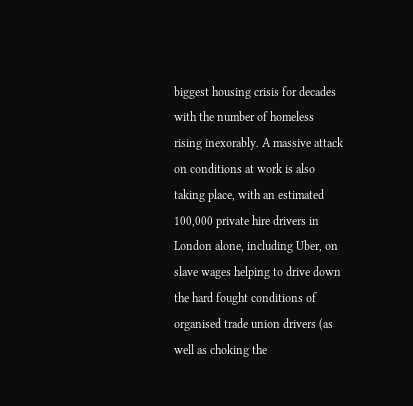biggest housing crisis for decades with the number of homeless rising inexorably. A massive attack on conditions at work is also taking place, with an estimated 100,000 private hire drivers in London alone, including Uber, on slave wages helping to drive down the hard fought conditions of organised trade union drivers (as well as choking the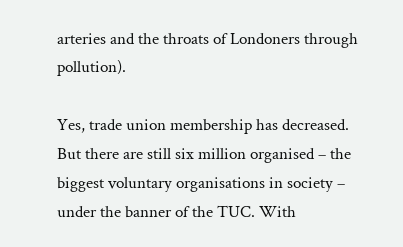arteries and the throats of Londoners through pollution).

Yes, trade union membership has decreased. But there are still six million organised – the biggest voluntary organisations in society – under the banner of the TUC. With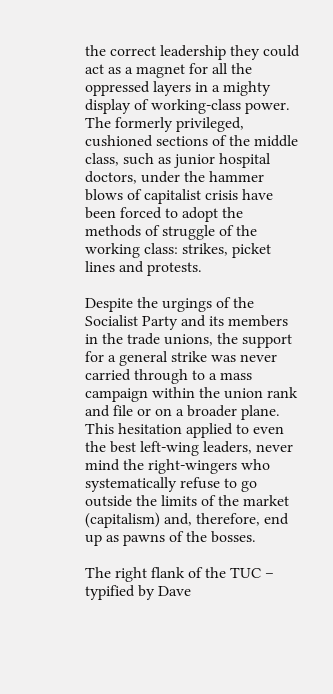the correct leadership they could act as a magnet for all the oppressed layers in a mighty display of working-class power. The formerly privileged, cushioned sections of the middle class, such as junior hospital doctors, under the hammer blows of capitalist crisis have been forced to adopt the methods of struggle of the working class: strikes, picket lines and protests.

Despite the urgings of the Socialist Party and its members in the trade unions, the support for a general strike was never carried through to a mass campaign within the union rank and file or on a broader plane. This hesitation applied to even the best left-wing leaders, never mind the right-wingers who systematically refuse to go outside the limits of the market (capitalism) and, therefore, end up as pawns of the bosses.

The right flank of the TUC – typified by Dave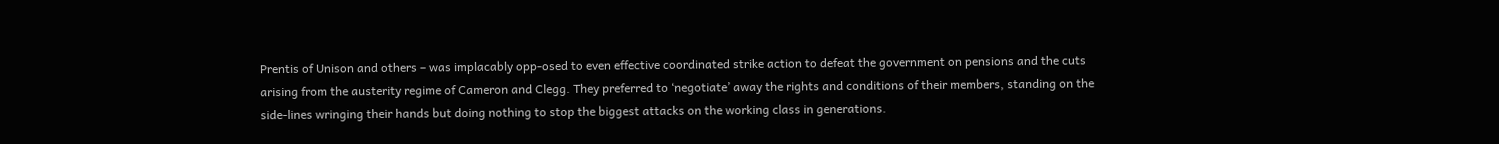Prentis of Unison and others – was implacably opp-osed to even effective coordinated strike action to defeat the government on pensions and the cuts arising from the austerity regime of Cameron and Clegg. They preferred to ‘negotiate’ away the rights and conditions of their members, standing on the side-lines wringing their hands but doing nothing to stop the biggest attacks on the working class in generations.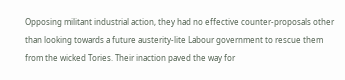Opposing militant industrial action, they had no effective counter-proposals other than looking towards a future austerity-lite Labour government to rescue them from the wicked Tories. Their inaction paved the way for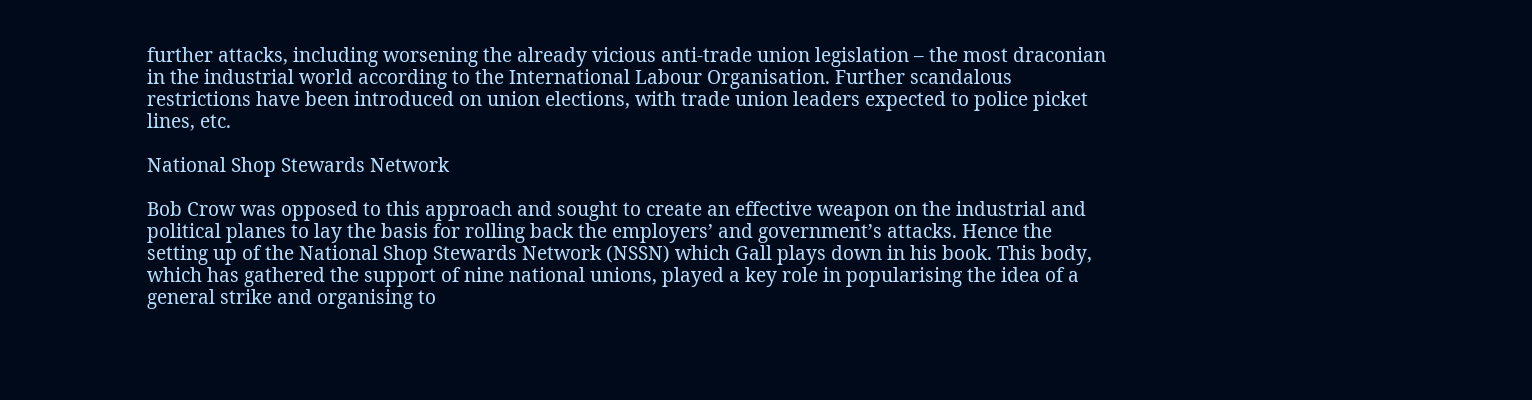further attacks, including worsening the already vicious anti-trade union legislation – the most draconian in the industrial world according to the International Labour Organisation. Further scandalous restrictions have been introduced on union elections, with trade union leaders expected to police picket lines, etc.

National Shop Stewards Network

Bob Crow was opposed to this approach and sought to create an effective weapon on the industrial and political planes to lay the basis for rolling back the employers’ and government’s attacks. Hence the setting up of the National Shop Stewards Network (NSSN) which Gall plays down in his book. This body, which has gathered the support of nine national unions, played a key role in popularising the idea of a general strike and organising to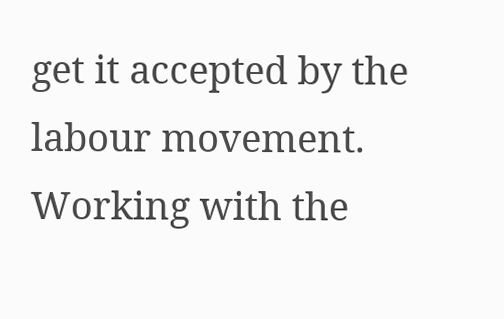get it accepted by the labour movement. Working with the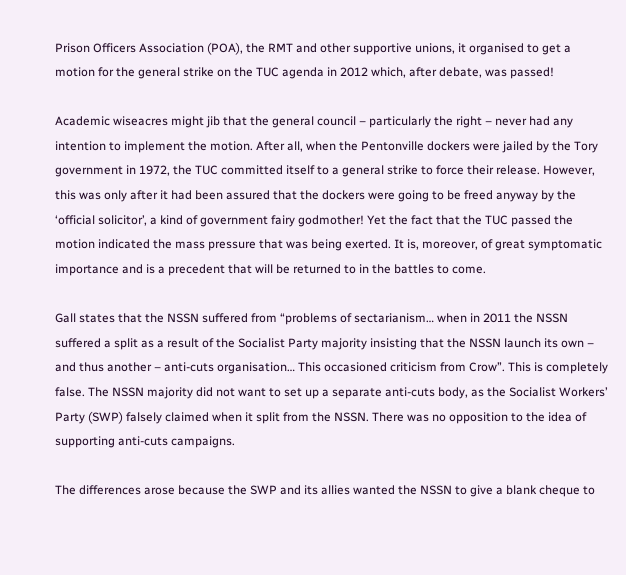Prison Officers Association (POA), the RMT and other supportive unions, it organised to get a motion for the general strike on the TUC agenda in 2012 which, after debate, was passed!

Academic wiseacres might jib that the general council – particularly the right – never had any intention to implement the motion. After all, when the Pentonville dockers were jailed by the Tory government in 1972, the TUC committed itself to a general strike to force their release. However, this was only after it had been assured that the dockers were going to be freed anyway by the ‘official solicitor’, a kind of government fairy godmother! Yet the fact that the TUC passed the motion indicated the mass pressure that was being exerted. It is, moreover, of great symptomatic importance and is a precedent that will be returned to in the battles to come.

Gall states that the NSSN suffered from “problems of sectarianism… when in 2011 the NSSN suffered a split as a result of the Socialist Party majority insisting that the NSSN launch its own – and thus another – anti-cuts organisation… This occasioned criticism from Crow”. This is completely false. The NSSN majority did not want to set up a separate anti-cuts body, as the Socialist Workers’ Party (SWP) falsely claimed when it split from the NSSN. There was no opposition to the idea of supporting anti-cuts campaigns.

The differences arose because the SWP and its allies wanted the NSSN to give a blank cheque to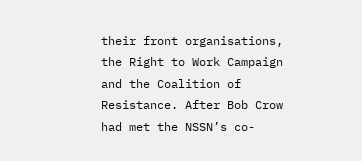their front organisations, the Right to Work Campaign and the Coalition of Resistance. After Bob Crow had met the NSSN’s co-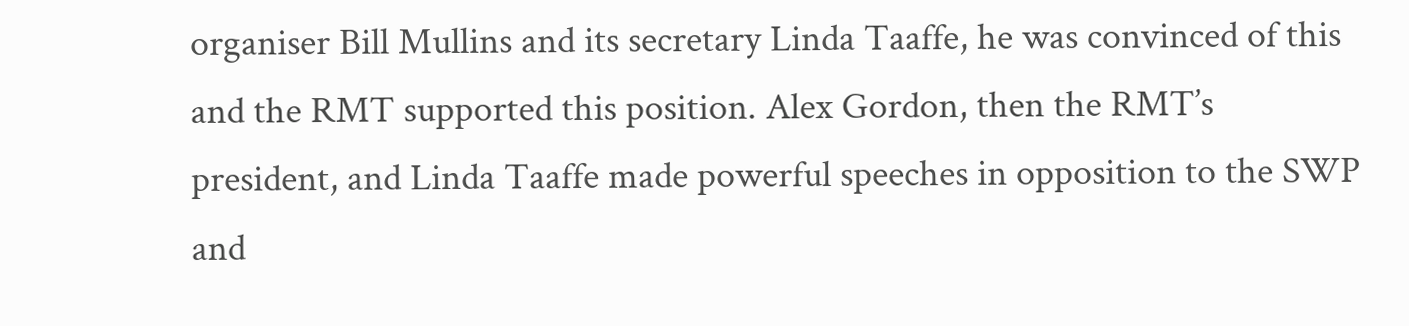organiser Bill Mullins and its secretary Linda Taaffe, he was convinced of this and the RMT supported this position. Alex Gordon, then the RMT’s president, and Linda Taaffe made powerful speeches in opposition to the SWP and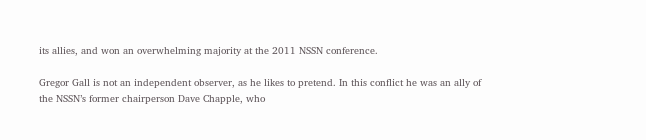its allies, and won an overwhelming majority at the 2011 NSSN conference.

Gregor Gall is not an independent observer, as he likes to pretend. In this conflict he was an ally of the NSSN’s former chairperson Dave Chapple, who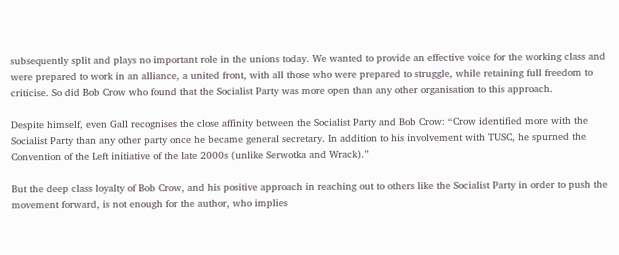subsequently split and plays no important role in the unions today. We wanted to provide an effective voice for the working class and were prepared to work in an alliance, a united front, with all those who were prepared to struggle, while retaining full freedom to criticise. So did Bob Crow who found that the Socialist Party was more open than any other organisation to this approach.

Despite himself, even Gall recognises the close affinity between the Socialist Party and Bob Crow: “Crow identified more with the Socialist Party than any other party once he became general secretary. In addition to his involvement with TUSC, he spurned the Convention of the Left initiative of the late 2000s (unlike Serwotka and Wrack).”

But the deep class loyalty of Bob Crow, and his positive approach in reaching out to others like the Socialist Party in order to push the movement forward, is not enough for the author, who implies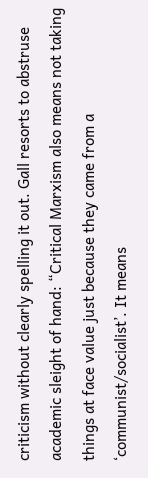criticism without clearly spelling it out. Gall resorts to abstruse academic sleight of hand: “Critical Marxism also means not taking things at face value just because they came from a ‘communist/socialist’. It means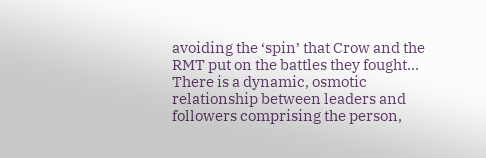avoiding the ‘spin’ that Crow and the RMT put on the battles they fought… There is a dynamic, osmotic relationship between leaders and followers comprising the person,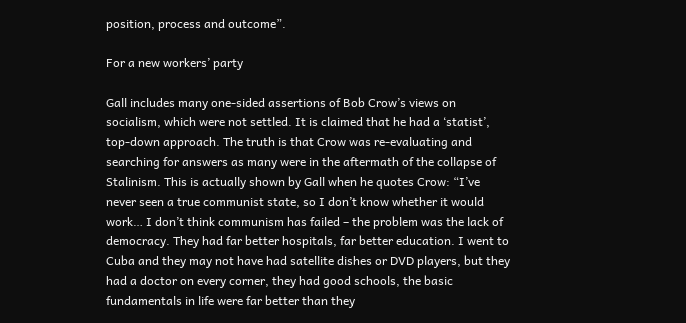position, process and outcome”.

For a new workers’ party

Gall includes many one-sided assertions of Bob Crow’s views on socialism, which were not settled. It is claimed that he had a ‘statist’, top-down approach. The truth is that Crow was re-evaluating and searching for answers as many were in the aftermath of the collapse of Stalinism. This is actually shown by Gall when he quotes Crow: “I’ve never seen a true communist state, so I don’t know whether it would work… I don’t think communism has failed – the problem was the lack of democracy. They had far better hospitals, far better education. I went to Cuba and they may not have had satellite dishes or DVD players, but they had a doctor on every corner, they had good schools, the basic fundamentals in life were far better than they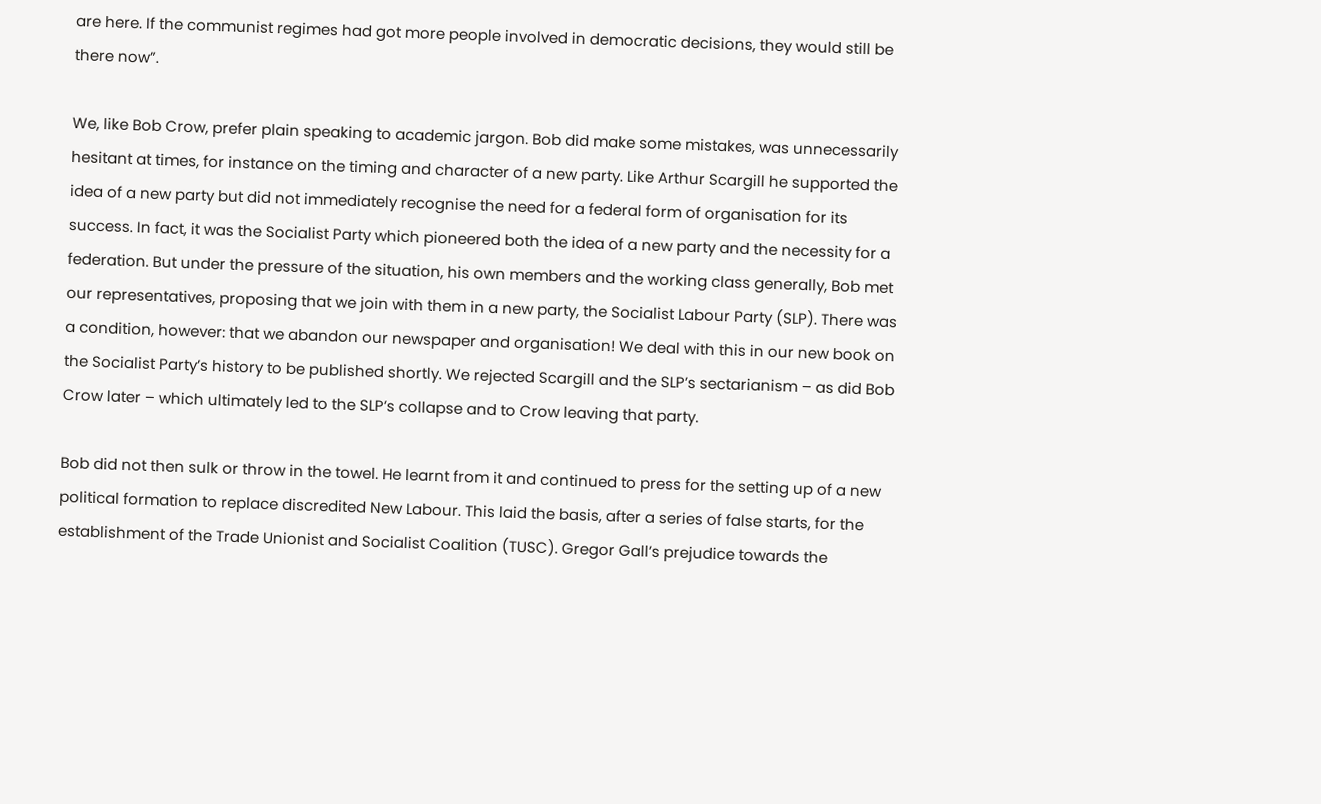are here. If the communist regimes had got more people involved in democratic decisions, they would still be there now”.

We, like Bob Crow, prefer plain speaking to academic jargon. Bob did make some mistakes, was unnecessarily hesitant at times, for instance on the timing and character of a new party. Like Arthur Scargill he supported the idea of a new party but did not immediately recognise the need for a federal form of organisation for its success. In fact, it was the Socialist Party which pioneered both the idea of a new party and the necessity for a federation. But under the pressure of the situation, his own members and the working class generally, Bob met our representatives, proposing that we join with them in a new party, the Socialist Labour Party (SLP). There was a condition, however: that we abandon our newspaper and organisation! We deal with this in our new book on the Socialist Party’s history to be published shortly. We rejected Scargill and the SLP’s sectarianism – as did Bob Crow later – which ultimately led to the SLP’s collapse and to Crow leaving that party.

Bob did not then sulk or throw in the towel. He learnt from it and continued to press for the setting up of a new political formation to replace discredited New Labour. This laid the basis, after a series of false starts, for the establishment of the Trade Unionist and Socialist Coalition (TUSC). Gregor Gall’s prejudice towards the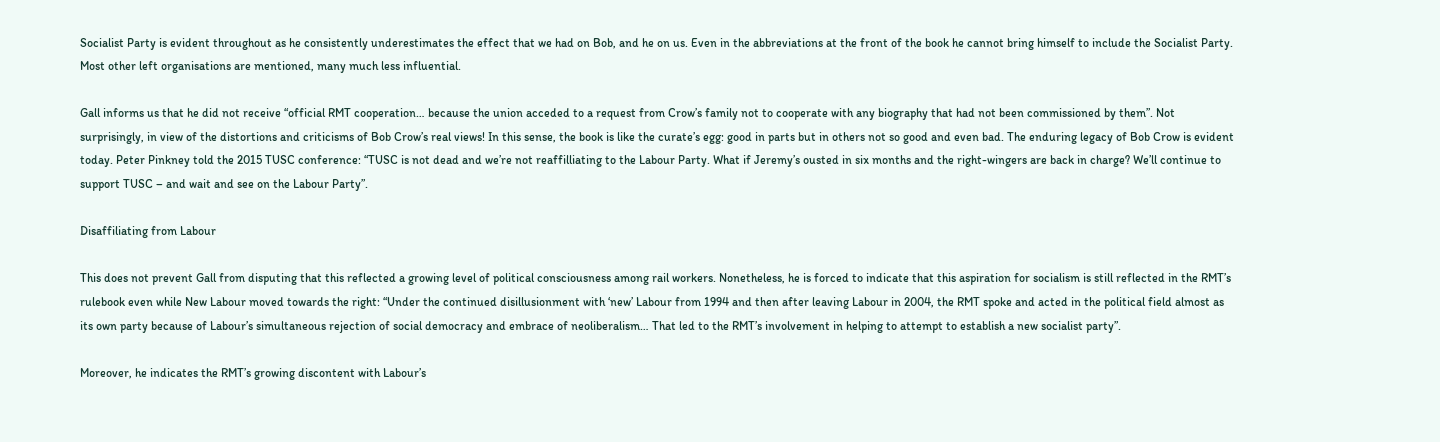Socialist Party is evident throughout as he consistently underestimates the effect that we had on Bob, and he on us. Even in the abbreviations at the front of the book he cannot bring himself to include the Socialist Party. Most other left organisations are mentioned, many much less influential.

Gall informs us that he did not receive “official RMT cooperation… because the union acceded to a request from Crow’s family not to cooperate with any biography that had not been commissioned by them”. Not surprisingly, in view of the distortions and criticisms of Bob Crow’s real views! In this sense, the book is like the curate’s egg: good in parts but in others not so good and even bad. The enduring legacy of Bob Crow is evident today. Peter Pinkney told the 2015 TUSC conference: “TUSC is not dead and we’re not reaffilliating to the Labour Party. What if Jeremy’s ousted in six months and the right-wingers are back in charge? We’ll continue to support TUSC – and wait and see on the Labour Party”.

Disaffiliating from Labour

This does not prevent Gall from disputing that this reflected a growing level of political consciousness among rail workers. Nonetheless, he is forced to indicate that this aspiration for socialism is still reflected in the RMT’s rulebook even while New Labour moved towards the right: “Under the continued disillusionment with ‘new’ Labour from 1994 and then after leaving Labour in 2004, the RMT spoke and acted in the political field almost as its own party because of Labour’s simultaneous rejection of social democracy and embrace of neoliberalism… That led to the RMT’s involvement in helping to attempt to establish a new socialist party”.

Moreover, he indicates the RMT’s growing discontent with Labour’s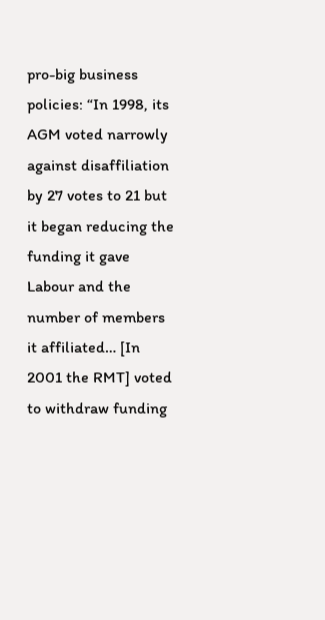pro-big business policies: “In 1998, its AGM voted narrowly against disaffiliation by 27 votes to 21 but it began reducing the funding it gave Labour and the number of members it affiliated… [In 2001 the RMT] voted to withdraw funding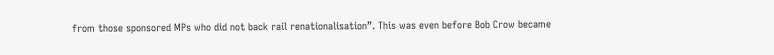from those sponsored MPs who did not back rail renationalisation”. This was even before Bob Crow became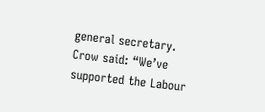general secretary. Crow said: “We’ve supported the Labour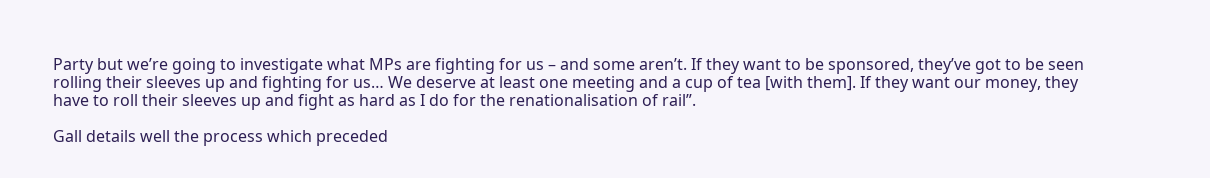Party but we’re going to investigate what MPs are fighting for us – and some aren’t. If they want to be sponsored, they’ve got to be seen rolling their sleeves up and fighting for us… We deserve at least one meeting and a cup of tea [with them]. If they want our money, they have to roll their sleeves up and fight as hard as I do for the renationalisation of rail”.

Gall details well the process which preceded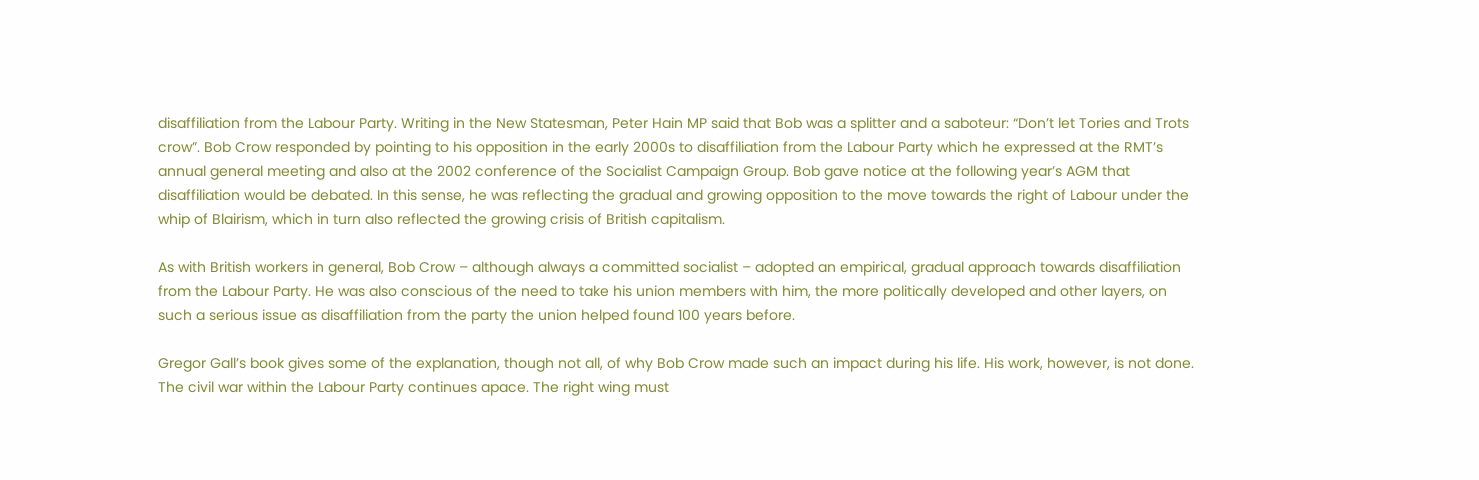disaffiliation from the Labour Party. Writing in the New Statesman, Peter Hain MP said that Bob was a splitter and a saboteur: “Don’t let Tories and Trots crow”. Bob Crow responded by pointing to his opposition in the early 2000s to disaffiliation from the Labour Party which he expressed at the RMT’s annual general meeting and also at the 2002 conference of the Socialist Campaign Group. Bob gave notice at the following year’s AGM that disaffiliation would be debated. In this sense, he was reflecting the gradual and growing opposition to the move towards the right of Labour under the whip of Blairism, which in turn also reflected the growing crisis of British capitalism.

As with British workers in general, Bob Crow – although always a committed socialist – adopted an empirical, gradual approach towards disaffiliation from the Labour Party. He was also conscious of the need to take his union members with him, the more politically developed and other layers, on such a serious issue as disaffiliation from the party the union helped found 100 years before.

Gregor Gall’s book gives some of the explanation, though not all, of why Bob Crow made such an impact during his life. His work, however, is not done. The civil war within the Labour Party continues apace. The right wing must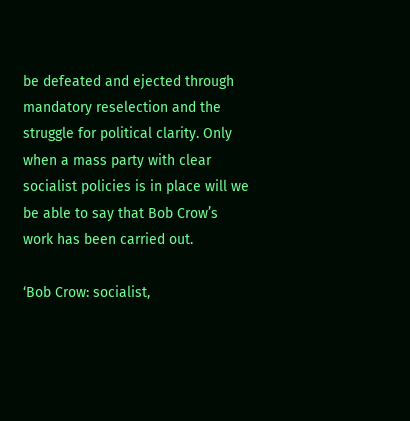be defeated and ejected through mandatory reselection and the struggle for political clarity. Only when a mass party with clear socialist policies is in place will we be able to say that Bob Crow’s work has been carried out.

‘Bob Crow: socialist,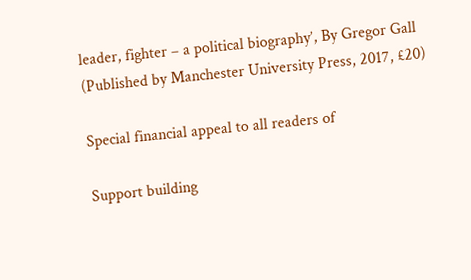leader, fighter – a political biography’, By Gregor Gall (Published by Manchester University Press, 2017, £20)

Special financial appeal to all readers of

Support building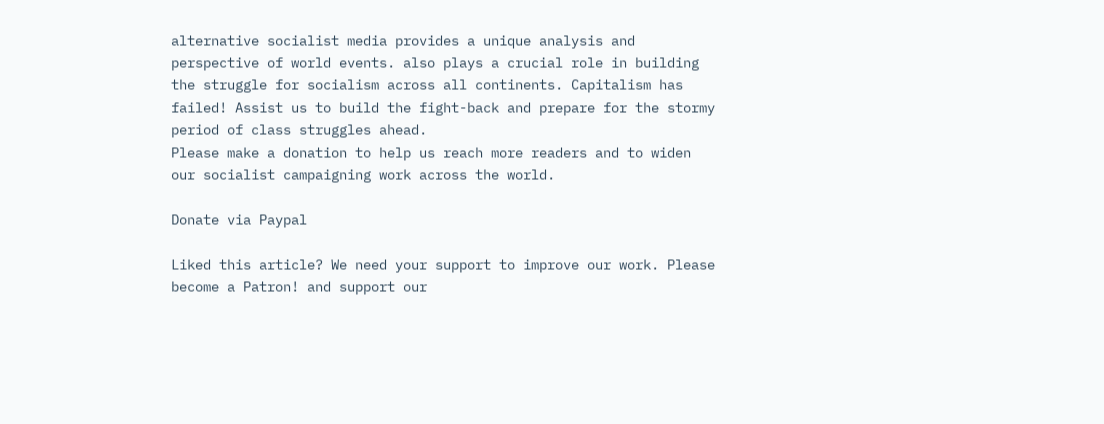alternative socialist media provides a unique analysis and perspective of world events. also plays a crucial role in building the struggle for socialism across all continents. Capitalism has failed! Assist us to build the fight-back and prepare for the stormy period of class struggles ahead.
Please make a donation to help us reach more readers and to widen our socialist campaigning work across the world.

Donate via Paypal

Liked this article? We need your support to improve our work. Please become a Patron! and support our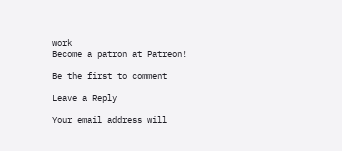work
Become a patron at Patreon!

Be the first to comment

Leave a Reply

Your email address will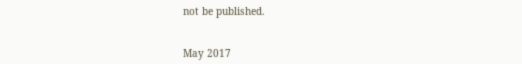not be published.


May 2017